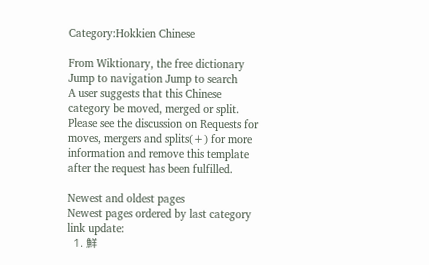Category:Hokkien Chinese

From Wiktionary, the free dictionary
Jump to navigation Jump to search
A user suggests that this Chinese category be moved, merged or split.
Please see the discussion on Requests for moves, mergers and splits(+) for more information and remove this template after the request has been fulfilled.

Newest and oldest pages
Newest pages ordered by last category link update:
  1. 鮮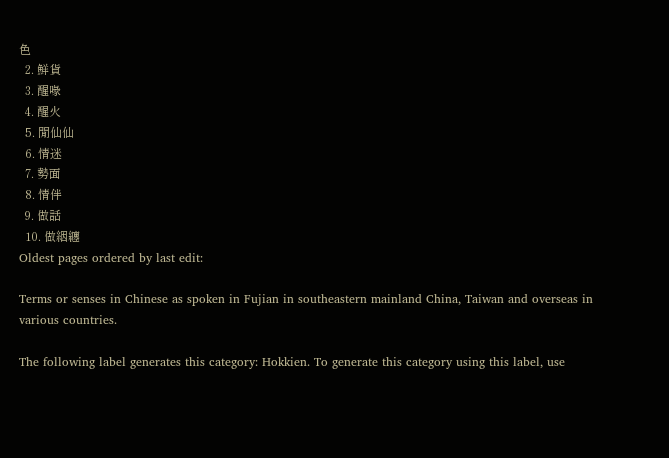色
  2. 鮮貨
  3. 醒喙
  4. 醒火
  5. 閒仙仙
  6. 情迷
  7. 勢面
  8. 情伴
  9. 做話
  10. 做絪纏
Oldest pages ordered by last edit:

Terms or senses in Chinese as spoken in Fujian in southeastern mainland China, Taiwan and overseas in various countries.

The following label generates this category: Hokkien. To generate this category using this label, use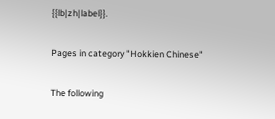{{lb|zh|label}}.

Pages in category "Hokkien Chinese"

The following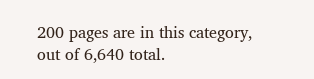200 pages are in this category, out of 6,640 total.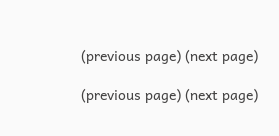(previous page) (next page)

(previous page) (next page)